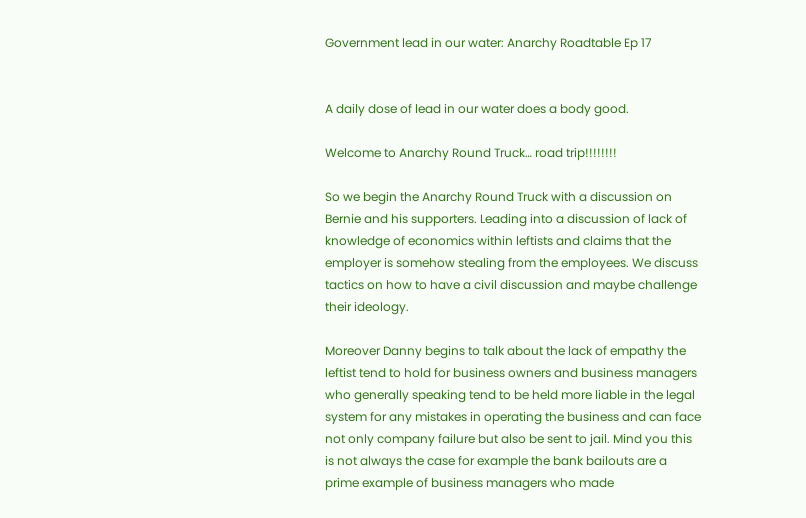Government lead in our water: Anarchy Roadtable Ep 17


A daily dose of lead in our water does a body good.

Welcome to Anarchy Round Truck… road trip!!!!!!!!

So we begin the Anarchy Round Truck with a discussion on Bernie and his supporters. Leading into a discussion of lack of knowledge of economics within leftists and claims that the employer is somehow stealing from the employees. We discuss tactics on how to have a civil discussion and maybe challenge their ideology.

Moreover Danny begins to talk about the lack of empathy the leftist tend to hold for business owners and business managers who generally speaking tend to be held more liable in the legal system for any mistakes in operating the business and can face not only company failure but also be sent to jail. Mind you this is not always the case for example the bank bailouts are a prime example of business managers who made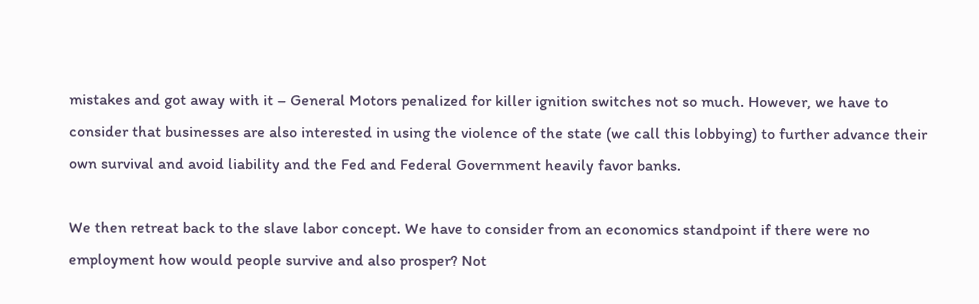mistakes and got away with it – General Motors penalized for killer ignition switches not so much. However, we have to consider that businesses are also interested in using the violence of the state (we call this lobbying) to further advance their own survival and avoid liability and the Fed and Federal Government heavily favor banks.

We then retreat back to the slave labor concept. We have to consider from an economics standpoint if there were no employment how would people survive and also prosper? Not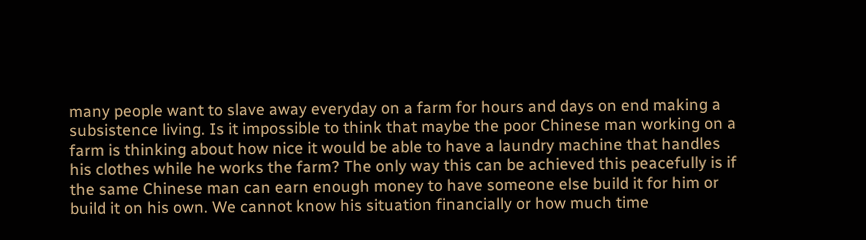many people want to slave away everyday on a farm for hours and days on end making a subsistence living. Is it impossible to think that maybe the poor Chinese man working on a farm is thinking about how nice it would be able to have a laundry machine that handles his clothes while he works the farm? The only way this can be achieved this peacefully is if the same Chinese man can earn enough money to have someone else build it for him or build it on his own. We cannot know his situation financially or how much time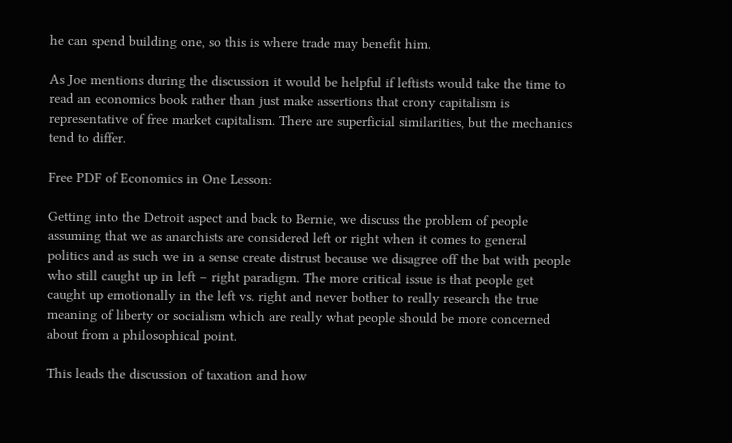he can spend building one, so this is where trade may benefit him.

As Joe mentions during the discussion it would be helpful if leftists would take the time to read an economics book rather than just make assertions that crony capitalism is representative of free market capitalism. There are superficial similarities, but the mechanics tend to differ.

Free PDF of Economics in One Lesson:

Getting into the Detroit aspect and back to Bernie, we discuss the problem of people assuming that we as anarchists are considered left or right when it comes to general politics and as such we in a sense create distrust because we disagree off the bat with people who still caught up in left – right paradigm. The more critical issue is that people get caught up emotionally in the left vs. right and never bother to really research the true meaning of liberty or socialism which are really what people should be more concerned about from a philosophical point.

This leads the discussion of taxation and how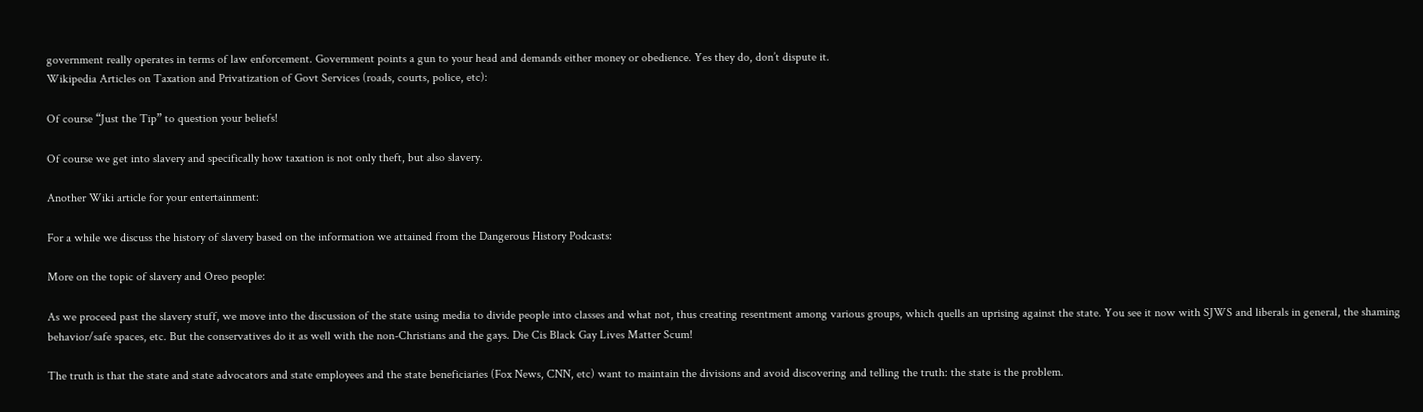government really operates in terms of law enforcement. Government points a gun to your head and demands either money or obedience. Yes they do, don’t dispute it.
Wikipedia Articles on Taxation and Privatization of Govt Services (roads, courts, police, etc):

Of course “Just the Tip” to question your beliefs!

Of course we get into slavery and specifically how taxation is not only theft, but also slavery.

Another Wiki article for your entertainment:

For a while we discuss the history of slavery based on the information we attained from the Dangerous History Podcasts:

More on the topic of slavery and Oreo people:

As we proceed past the slavery stuff, we move into the discussion of the state using media to divide people into classes and what not, thus creating resentment among various groups, which quells an uprising against the state. You see it now with SJWS and liberals in general, the shaming behavior/safe spaces, etc. But the conservatives do it as well with the non-Christians and the gays. Die Cis Black Gay Lives Matter Scum!

The truth is that the state and state advocators and state employees and the state beneficiaries (Fox News, CNN, etc) want to maintain the divisions and avoid discovering and telling the truth: the state is the problem.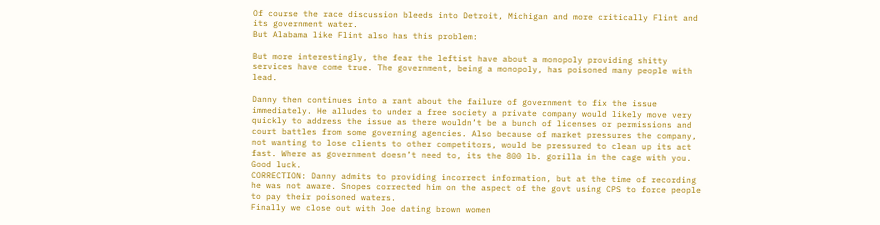Of course the race discussion bleeds into Detroit, Michigan and more critically Flint and its government water.
But Alabama like Flint also has this problem:

But more interestingly, the fear the leftist have about a monopoly providing shitty services have come true. The government, being a monopoly, has poisoned many people with lead.

Danny then continues into a rant about the failure of government to fix the issue immediately. He alludes to under a free society a private company would likely move very quickly to address the issue as there wouldn’t be a bunch of licenses or permissions and court battles from some governing agencies. Also because of market pressures the company, not wanting to lose clients to other competitors, would be pressured to clean up its act fast. Where as government doesn’t need to, its the 800 lb. gorilla in the cage with you. Good luck.
CORRECTION: Danny admits to providing incorrect information, but at the time of recording he was not aware. Snopes corrected him on the aspect of the govt using CPS to force people to pay their poisoned waters.
Finally we close out with Joe dating brown women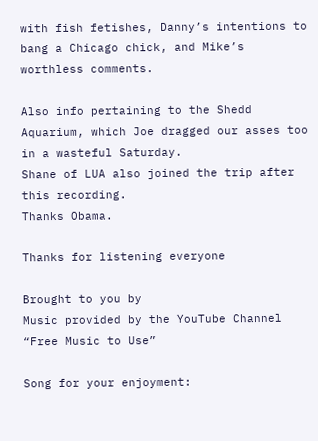with fish fetishes, Danny’s intentions to bang a Chicago chick, and Mike’s worthless comments.

Also info pertaining to the Shedd Aquarium, which Joe dragged our asses too in a wasteful Saturday.
Shane of LUA also joined the trip after this recording.
Thanks Obama.

Thanks for listening everyone

Brought to you by
Music provided by the YouTube Channel “Free Music to Use”

Song for your enjoyment: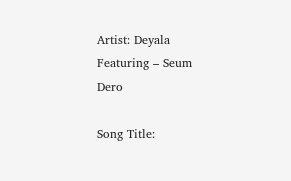Artist: Deyala Featuring – Seum Dero

Song Title: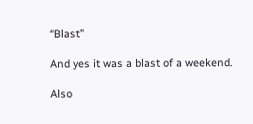“Blast”

And yes it was a blast of a weekend.

Also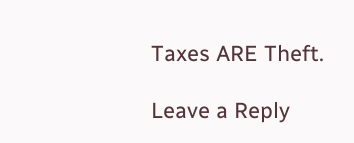Taxes ARE Theft.

Leave a Reply